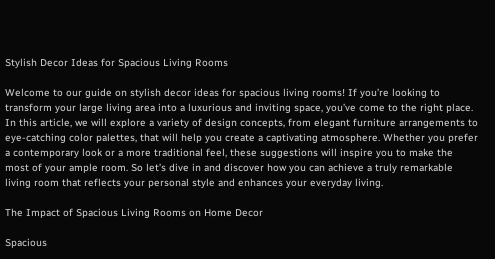Stylish Decor Ideas for Spacious Living Rooms

Welcome to our guide on stylish decor ideas for spacious living rooms! If you’re looking to transform your large living area into a luxurious and inviting space, you’ve come to the right place.  In this article, we will explore a variety of design concepts, from elegant furniture arrangements to eye-catching color palettes, that will help you create a captivating atmosphere. Whether you prefer a contemporary look or a more traditional feel, these suggestions will inspire you to make the most of your ample room. So let’s dive in and discover how you can achieve a truly remarkable living room that reflects your personal style and enhances your everyday living.

The Impact of Spacious Living Rooms on Home Decor

Spacious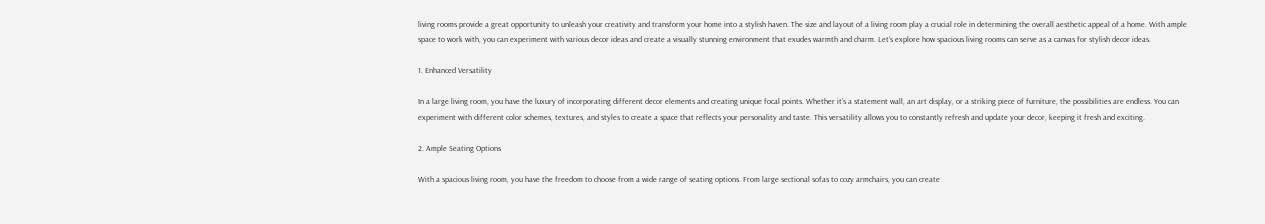living rooms provide a great opportunity to unleash your creativity and transform your home into a stylish haven. The size and layout of a living room play a crucial role in determining the overall aesthetic appeal of a home. With ample space to work with, you can experiment with various decor ideas and create a visually stunning environment that exudes warmth and charm. Let’s explore how spacious living rooms can serve as a canvas for stylish decor ideas.

1. Enhanced Versatility

In a large living room, you have the luxury of incorporating different decor elements and creating unique focal points. Whether it’s a statement wall, an art display, or a striking piece of furniture, the possibilities are endless. You can experiment with different color schemes, textures, and styles to create a space that reflects your personality and taste. This versatility allows you to constantly refresh and update your decor, keeping it fresh and exciting.

2. Ample Seating Options

With a spacious living room, you have the freedom to choose from a wide range of seating options. From large sectional sofas to cozy armchairs, you can create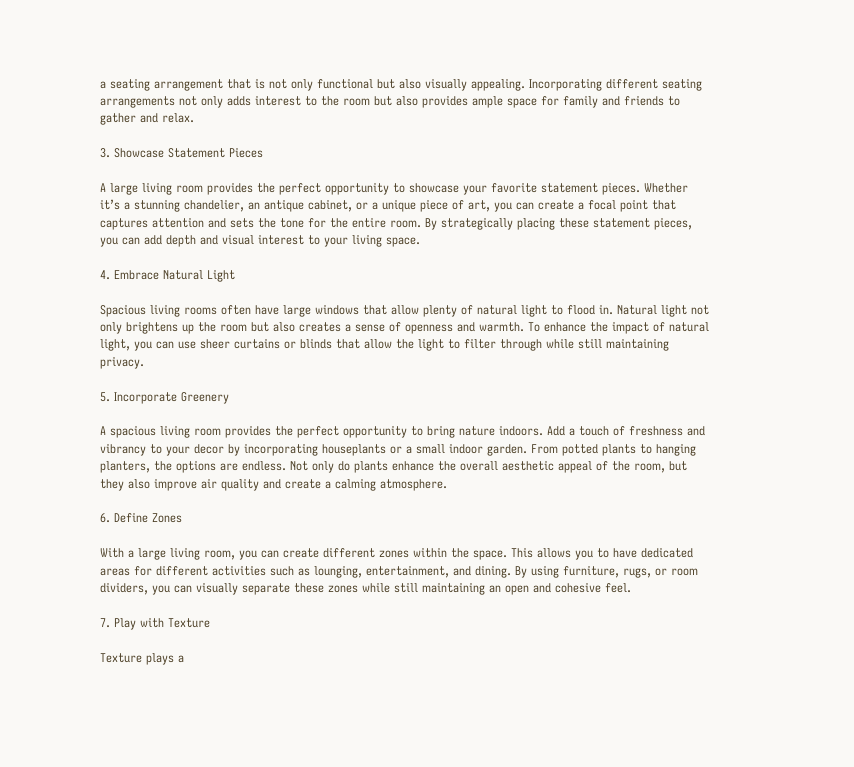a seating arrangement that is not only functional but also visually appealing. Incorporating different seating arrangements not only adds interest to the room but also provides ample space for family and friends to gather and relax.

3. Showcase Statement Pieces

A large living room provides the perfect opportunity to showcase your favorite statement pieces. Whether it’s a stunning chandelier, an antique cabinet, or a unique piece of art, you can create a focal point that captures attention and sets the tone for the entire room. By strategically placing these statement pieces, you can add depth and visual interest to your living space.

4. Embrace Natural Light

Spacious living rooms often have large windows that allow plenty of natural light to flood in. Natural light not only brightens up the room but also creates a sense of openness and warmth. To enhance the impact of natural light, you can use sheer curtains or blinds that allow the light to filter through while still maintaining privacy.

5. Incorporate Greenery

A spacious living room provides the perfect opportunity to bring nature indoors. Add a touch of freshness and vibrancy to your decor by incorporating houseplants or a small indoor garden. From potted plants to hanging planters, the options are endless. Not only do plants enhance the overall aesthetic appeal of the room, but they also improve air quality and create a calming atmosphere.

6. Define Zones

With a large living room, you can create different zones within the space. This allows you to have dedicated areas for different activities such as lounging, entertainment, and dining. By using furniture, rugs, or room dividers, you can visually separate these zones while still maintaining an open and cohesive feel.

7. Play with Texture

Texture plays a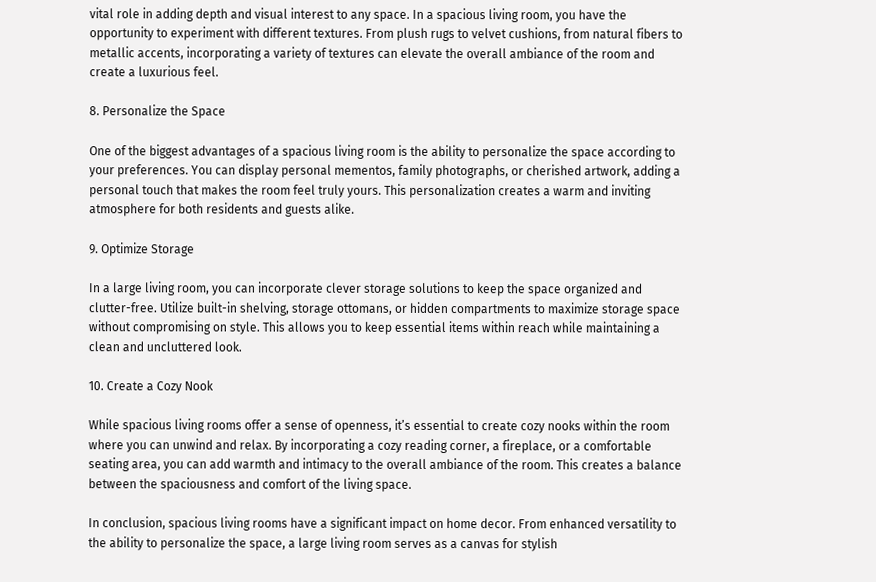vital role in adding depth and visual interest to any space. In a spacious living room, you have the opportunity to experiment with different textures. From plush rugs to velvet cushions, from natural fibers to metallic accents, incorporating a variety of textures can elevate the overall ambiance of the room and create a luxurious feel.

8. Personalize the Space

One of the biggest advantages of a spacious living room is the ability to personalize the space according to your preferences. You can display personal mementos, family photographs, or cherished artwork, adding a personal touch that makes the room feel truly yours. This personalization creates a warm and inviting atmosphere for both residents and guests alike.

9. Optimize Storage

In a large living room, you can incorporate clever storage solutions to keep the space organized and clutter-free. Utilize built-in shelving, storage ottomans, or hidden compartments to maximize storage space without compromising on style. This allows you to keep essential items within reach while maintaining a clean and uncluttered look.

10. Create a Cozy Nook

While spacious living rooms offer a sense of openness, it’s essential to create cozy nooks within the room where you can unwind and relax. By incorporating a cozy reading corner, a fireplace, or a comfortable seating area, you can add warmth and intimacy to the overall ambiance of the room. This creates a balance between the spaciousness and comfort of the living space.

In conclusion, spacious living rooms have a significant impact on home decor. From enhanced versatility to the ability to personalize the space, a large living room serves as a canvas for stylish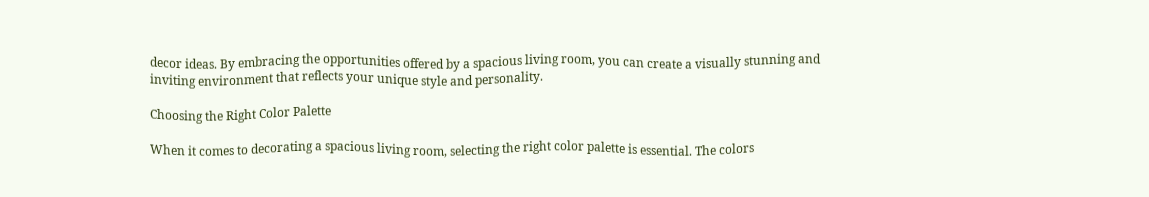decor ideas. By embracing the opportunities offered by a spacious living room, you can create a visually stunning and inviting environment that reflects your unique style and personality.

Choosing the Right Color Palette

When it comes to decorating a spacious living room, selecting the right color palette is essential. The colors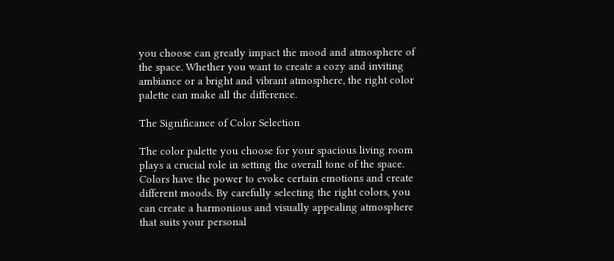you choose can greatly impact the mood and atmosphere of the space. Whether you want to create a cozy and inviting ambiance or a bright and vibrant atmosphere, the right color palette can make all the difference.

The Significance of Color Selection

The color palette you choose for your spacious living room plays a crucial role in setting the overall tone of the space. Colors have the power to evoke certain emotions and create different moods. By carefully selecting the right colors, you can create a harmonious and visually appealing atmosphere that suits your personal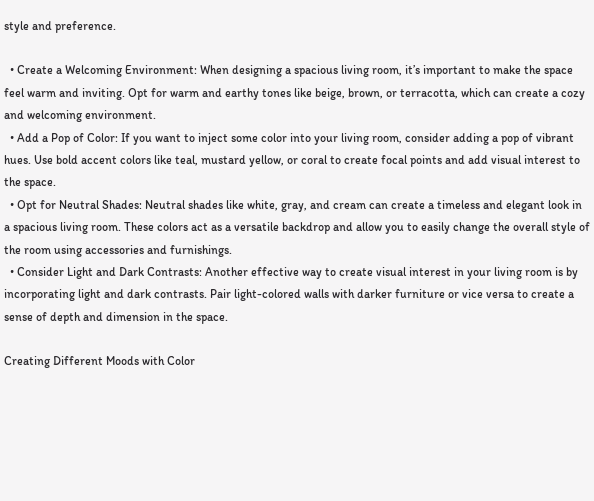style and preference.

  • Create a Welcoming Environment: When designing a spacious living room, it’s important to make the space feel warm and inviting. Opt for warm and earthy tones like beige, brown, or terracotta, which can create a cozy and welcoming environment.
  • Add a Pop of Color: If you want to inject some color into your living room, consider adding a pop of vibrant hues. Use bold accent colors like teal, mustard yellow, or coral to create focal points and add visual interest to the space.
  • Opt for Neutral Shades: Neutral shades like white, gray, and cream can create a timeless and elegant look in a spacious living room. These colors act as a versatile backdrop and allow you to easily change the overall style of the room using accessories and furnishings.
  • Consider Light and Dark Contrasts: Another effective way to create visual interest in your living room is by incorporating light and dark contrasts. Pair light-colored walls with darker furniture or vice versa to create a sense of depth and dimension in the space.

Creating Different Moods with Color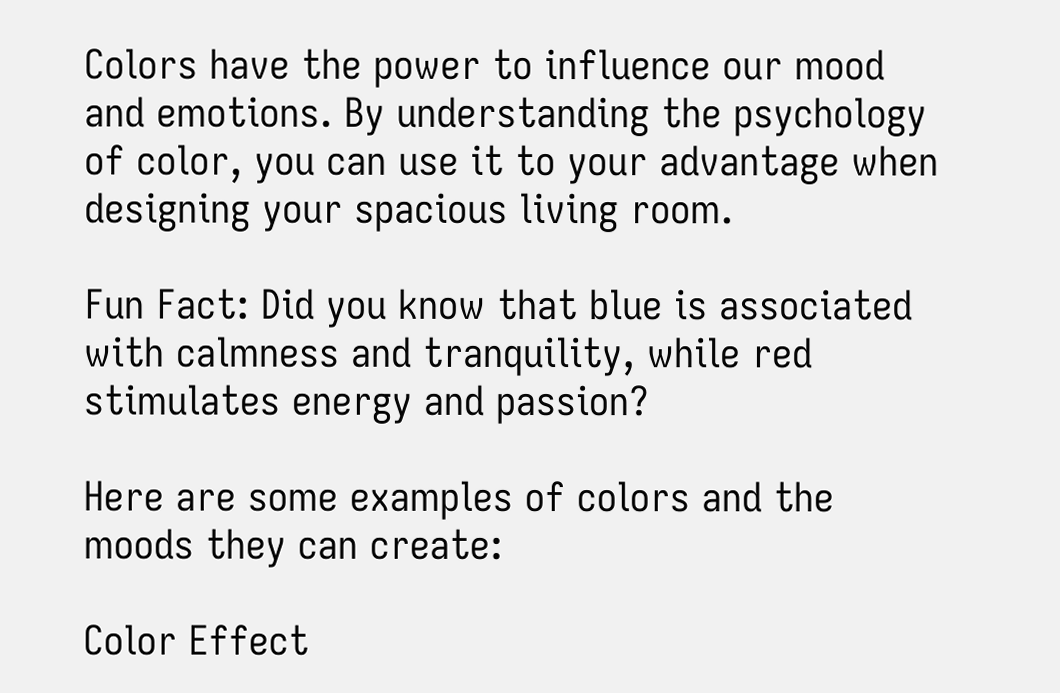Colors have the power to influence our mood and emotions. By understanding the psychology of color, you can use it to your advantage when designing your spacious living room.

Fun Fact: Did you know that blue is associated with calmness and tranquility, while red stimulates energy and passion?

Here are some examples of colors and the moods they can create:

Color Effect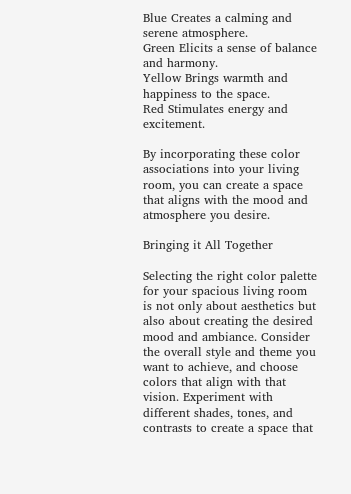Blue Creates a calming and serene atmosphere.
Green Elicits a sense of balance and harmony.
Yellow Brings warmth and happiness to the space.
Red Stimulates energy and excitement.

By incorporating these color associations into your living room, you can create a space that aligns with the mood and atmosphere you desire.

Bringing it All Together

Selecting the right color palette for your spacious living room is not only about aesthetics but also about creating the desired mood and ambiance. Consider the overall style and theme you want to achieve, and choose colors that align with that vision. Experiment with different shades, tones, and contrasts to create a space that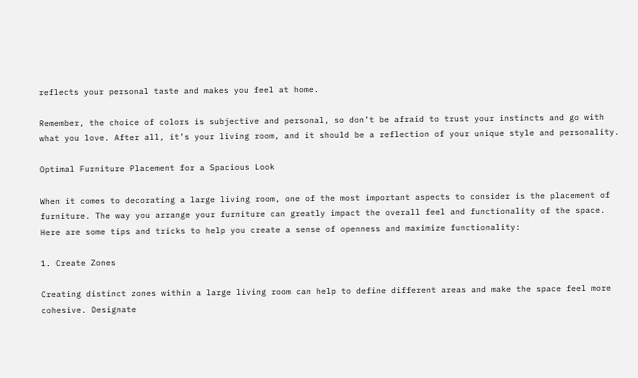reflects your personal taste and makes you feel at home.

Remember, the choice of colors is subjective and personal, so don’t be afraid to trust your instincts and go with what you love. After all, it’s your living room, and it should be a reflection of your unique style and personality.

Optimal Furniture Placement for a Spacious Look

When it comes to decorating a large living room, one of the most important aspects to consider is the placement of furniture. The way you arrange your furniture can greatly impact the overall feel and functionality of the space. Here are some tips and tricks to help you create a sense of openness and maximize functionality:

1. Create Zones

Creating distinct zones within a large living room can help to define different areas and make the space feel more cohesive. Designate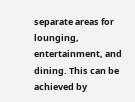separate areas for lounging, entertainment, and dining. This can be achieved by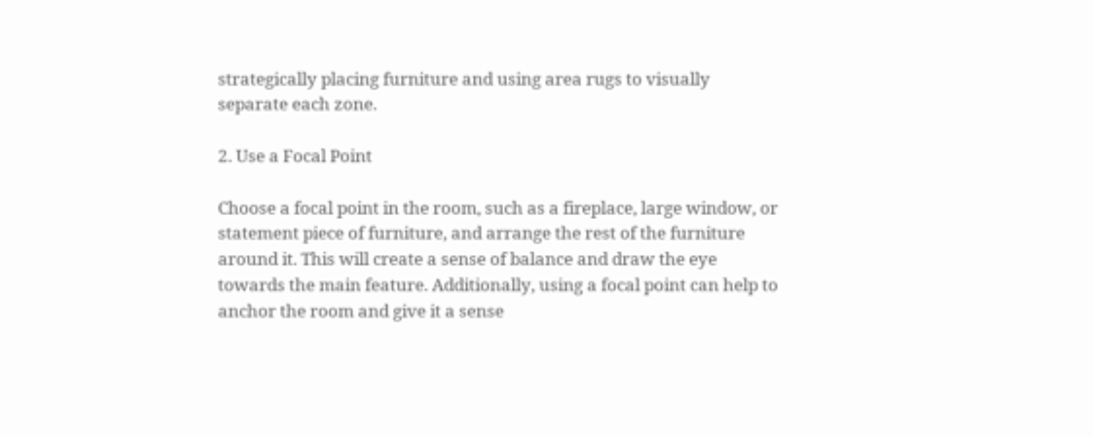strategically placing furniture and using area rugs to visually separate each zone.

2. Use a Focal Point

Choose a focal point in the room, such as a fireplace, large window, or statement piece of furniture, and arrange the rest of the furniture around it. This will create a sense of balance and draw the eye towards the main feature. Additionally, using a focal point can help to anchor the room and give it a sense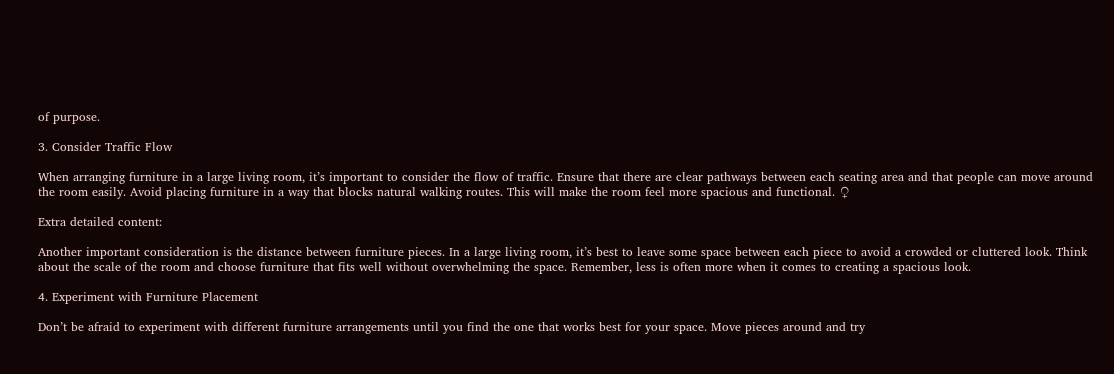of purpose.

3. Consider Traffic Flow

When arranging furniture in a large living room, it’s important to consider the flow of traffic. Ensure that there are clear pathways between each seating area and that people can move around the room easily. Avoid placing furniture in a way that blocks natural walking routes. This will make the room feel more spacious and functional. ♀

Extra detailed content:

Another important consideration is the distance between furniture pieces. In a large living room, it’s best to leave some space between each piece to avoid a crowded or cluttered look. Think about the scale of the room and choose furniture that fits well without overwhelming the space. Remember, less is often more when it comes to creating a spacious look.

4. Experiment with Furniture Placement

Don’t be afraid to experiment with different furniture arrangements until you find the one that works best for your space. Move pieces around and try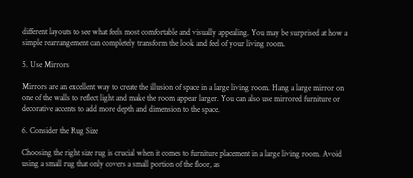different layouts to see what feels most comfortable and visually appealing. You may be surprised at how a simple rearrangement can completely transform the look and feel of your living room.

5. Use Mirrors

Mirrors are an excellent way to create the illusion of space in a large living room. Hang a large mirror on one of the walls to reflect light and make the room appear larger. You can also use mirrored furniture or decorative accents to add more depth and dimension to the space.

6. Consider the Rug Size

Choosing the right size rug is crucial when it comes to furniture placement in a large living room. Avoid using a small rug that only covers a small portion of the floor, as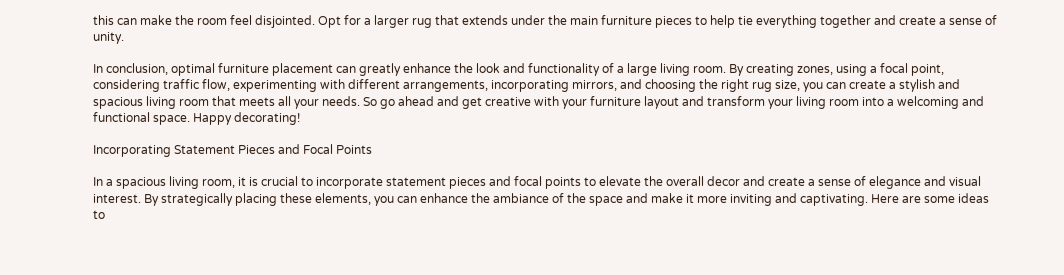this can make the room feel disjointed. Opt for a larger rug that extends under the main furniture pieces to help tie everything together and create a sense of unity.

In conclusion, optimal furniture placement can greatly enhance the look and functionality of a large living room. By creating zones, using a focal point, considering traffic flow, experimenting with different arrangements, incorporating mirrors, and choosing the right rug size, you can create a stylish and spacious living room that meets all your needs. So go ahead and get creative with your furniture layout and transform your living room into a welcoming and functional space. Happy decorating!

Incorporating Statement Pieces and Focal Points

In a spacious living room, it is crucial to incorporate statement pieces and focal points to elevate the overall decor and create a sense of elegance and visual interest. By strategically placing these elements, you can enhance the ambiance of the space and make it more inviting and captivating. Here are some ideas to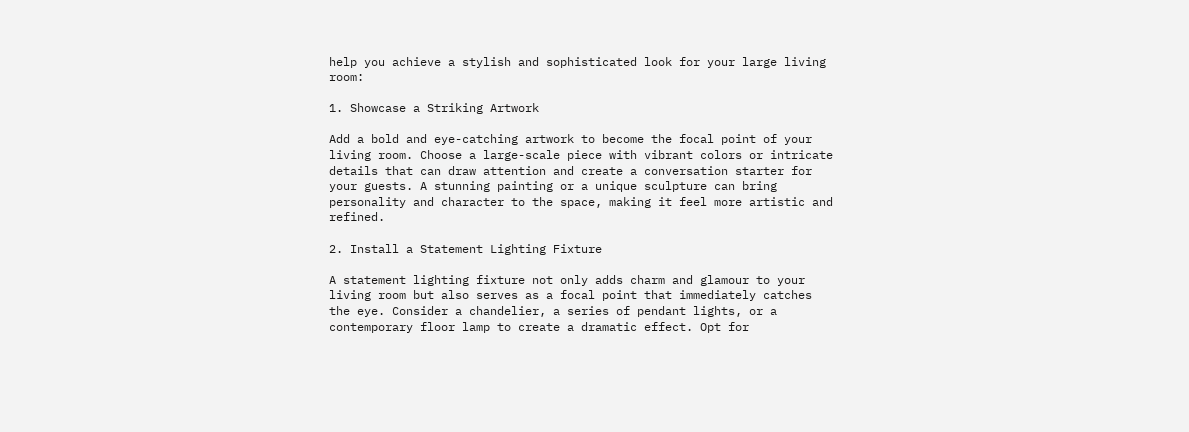help you achieve a stylish and sophisticated look for your large living room:

1. Showcase a Striking Artwork

Add a bold and eye-catching artwork to become the focal point of your living room. Choose a large-scale piece with vibrant colors or intricate details that can draw attention and create a conversation starter for your guests. A stunning painting or a unique sculpture can bring personality and character to the space, making it feel more artistic and refined.

2. Install a Statement Lighting Fixture

A statement lighting fixture not only adds charm and glamour to your living room but also serves as a focal point that immediately catches the eye. Consider a chandelier, a series of pendant lights, or a contemporary floor lamp to create a dramatic effect. Opt for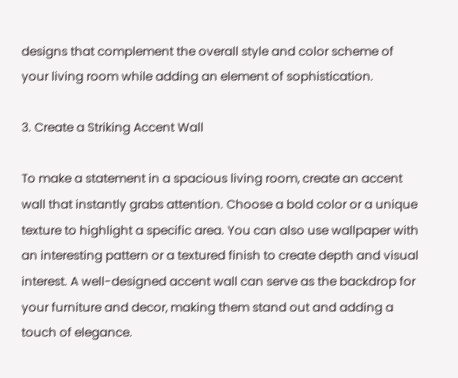designs that complement the overall style and color scheme of your living room while adding an element of sophistication.

3. Create a Striking Accent Wall

To make a statement in a spacious living room, create an accent wall that instantly grabs attention. Choose a bold color or a unique texture to highlight a specific area. You can also use wallpaper with an interesting pattern or a textured finish to create depth and visual interest. A well-designed accent wall can serve as the backdrop for your furniture and decor, making them stand out and adding a touch of elegance.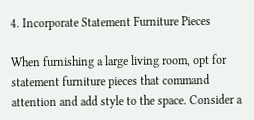4. Incorporate Statement Furniture Pieces

When furnishing a large living room, opt for statement furniture pieces that command attention and add style to the space. Consider a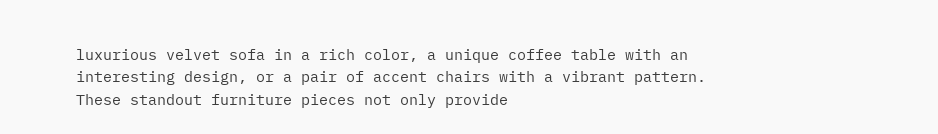luxurious velvet sofa in a rich color, a unique coffee table with an interesting design, or a pair of accent chairs with a vibrant pattern. These standout furniture pieces not only provide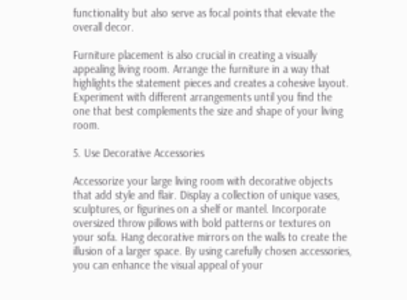functionality but also serve as focal points that elevate the overall decor.

Furniture placement is also crucial in creating a visually appealing living room. Arrange the furniture in a way that highlights the statement pieces and creates a cohesive layout. Experiment with different arrangements until you find the one that best complements the size and shape of your living room.

5. Use Decorative Accessories

Accessorize your large living room with decorative objects that add style and flair. Display a collection of unique vases, sculptures, or figurines on a shelf or mantel. Incorporate oversized throw pillows with bold patterns or textures on your sofa. Hang decorative mirrors on the walls to create the illusion of a larger space. By using carefully chosen accessories, you can enhance the visual appeal of your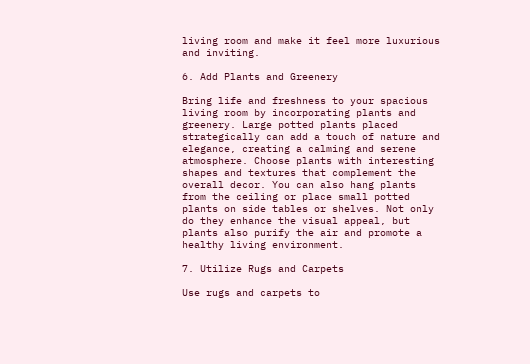living room and make it feel more luxurious and inviting.

6. Add Plants and Greenery

Bring life and freshness to your spacious living room by incorporating plants and greenery. Large potted plants placed strategically can add a touch of nature and elegance, creating a calming and serene atmosphere. Choose plants with interesting shapes and textures that complement the overall decor. You can also hang plants from the ceiling or place small potted plants on side tables or shelves. Not only do they enhance the visual appeal, but plants also purify the air and promote a healthy living environment.

7. Utilize Rugs and Carpets

Use rugs and carpets to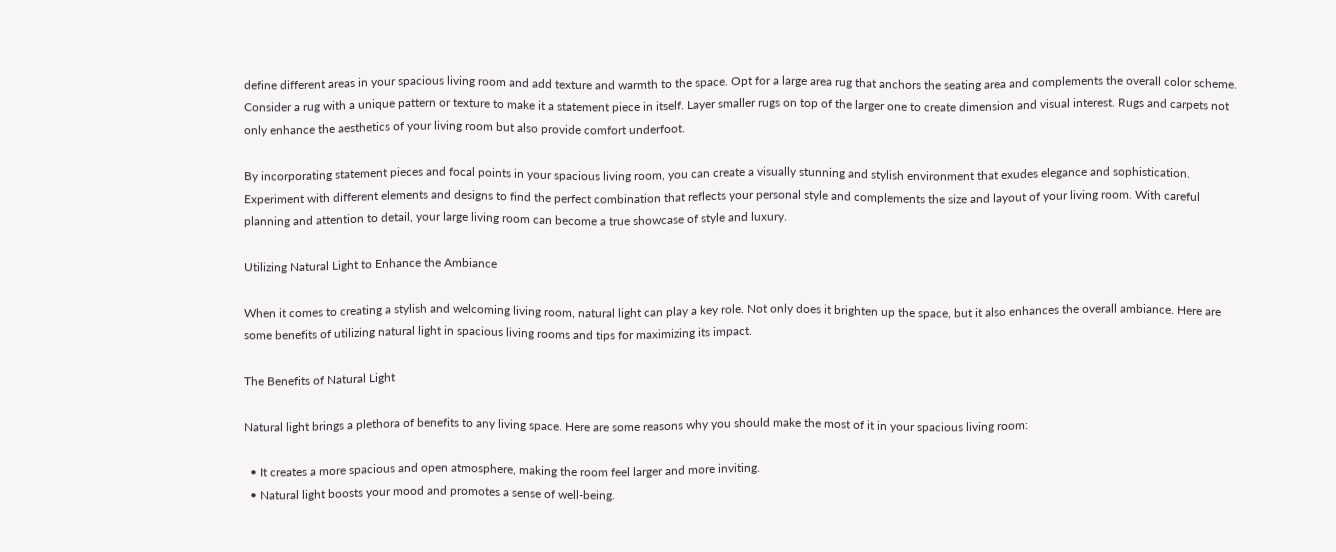define different areas in your spacious living room and add texture and warmth to the space. Opt for a large area rug that anchors the seating area and complements the overall color scheme. Consider a rug with a unique pattern or texture to make it a statement piece in itself. Layer smaller rugs on top of the larger one to create dimension and visual interest. Rugs and carpets not only enhance the aesthetics of your living room but also provide comfort underfoot.

By incorporating statement pieces and focal points in your spacious living room, you can create a visually stunning and stylish environment that exudes elegance and sophistication. Experiment with different elements and designs to find the perfect combination that reflects your personal style and complements the size and layout of your living room. With careful planning and attention to detail, your large living room can become a true showcase of style and luxury.

Utilizing Natural Light to Enhance the Ambiance

When it comes to creating a stylish and welcoming living room, natural light can play a key role. Not only does it brighten up the space, but it also enhances the overall ambiance. Here are some benefits of utilizing natural light in spacious living rooms and tips for maximizing its impact.

The Benefits of Natural Light

Natural light brings a plethora of benefits to any living space. Here are some reasons why you should make the most of it in your spacious living room:

  • It creates a more spacious and open atmosphere, making the room feel larger and more inviting.
  • Natural light boosts your mood and promotes a sense of well-being.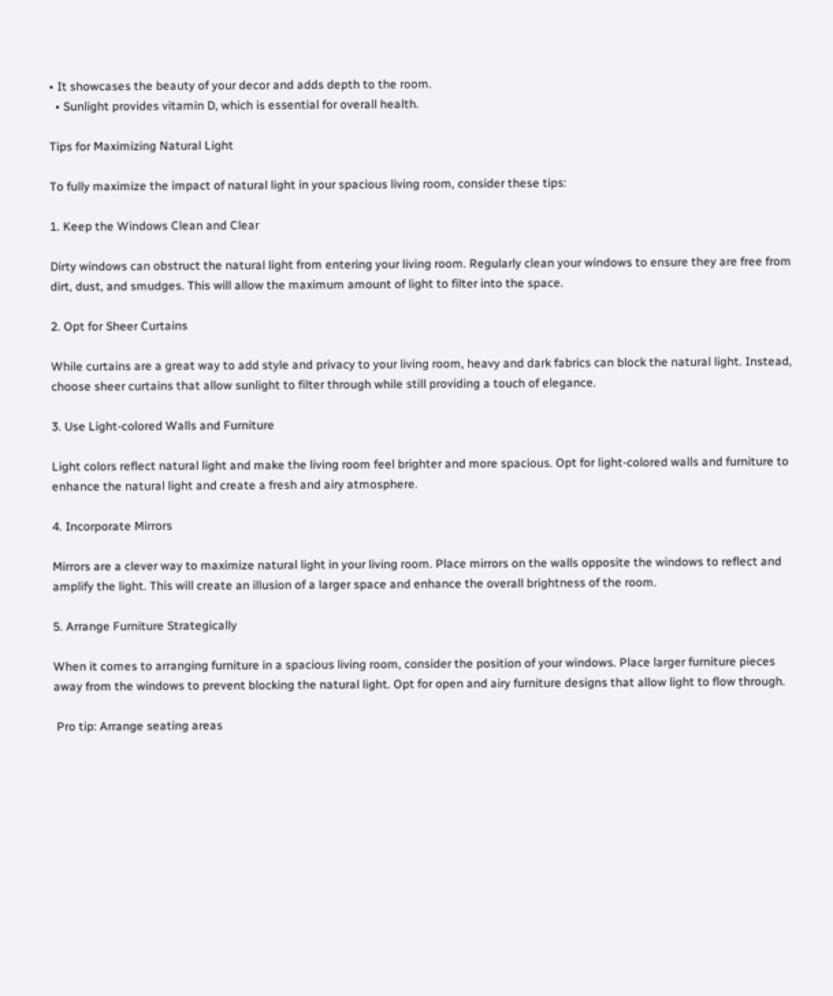• It showcases the beauty of your decor and adds depth to the room.
  • Sunlight provides vitamin D, which is essential for overall health.

Tips for Maximizing Natural Light

To fully maximize the impact of natural light in your spacious living room, consider these tips:

1. Keep the Windows Clean and Clear

Dirty windows can obstruct the natural light from entering your living room. Regularly clean your windows to ensure they are free from dirt, dust, and smudges. This will allow the maximum amount of light to filter into the space.

2. Opt for Sheer Curtains

While curtains are a great way to add style and privacy to your living room, heavy and dark fabrics can block the natural light. Instead, choose sheer curtains that allow sunlight to filter through while still providing a touch of elegance.

3. Use Light-colored Walls and Furniture

Light colors reflect natural light and make the living room feel brighter and more spacious. Opt for light-colored walls and furniture to enhance the natural light and create a fresh and airy atmosphere.

4. Incorporate Mirrors

Mirrors are a clever way to maximize natural light in your living room. Place mirrors on the walls opposite the windows to reflect and amplify the light. This will create an illusion of a larger space and enhance the overall brightness of the room.

5. Arrange Furniture Strategically

When it comes to arranging furniture in a spacious living room, consider the position of your windows. Place larger furniture pieces away from the windows to prevent blocking the natural light. Opt for open and airy furniture designs that allow light to flow through.

 Pro tip: Arrange seating areas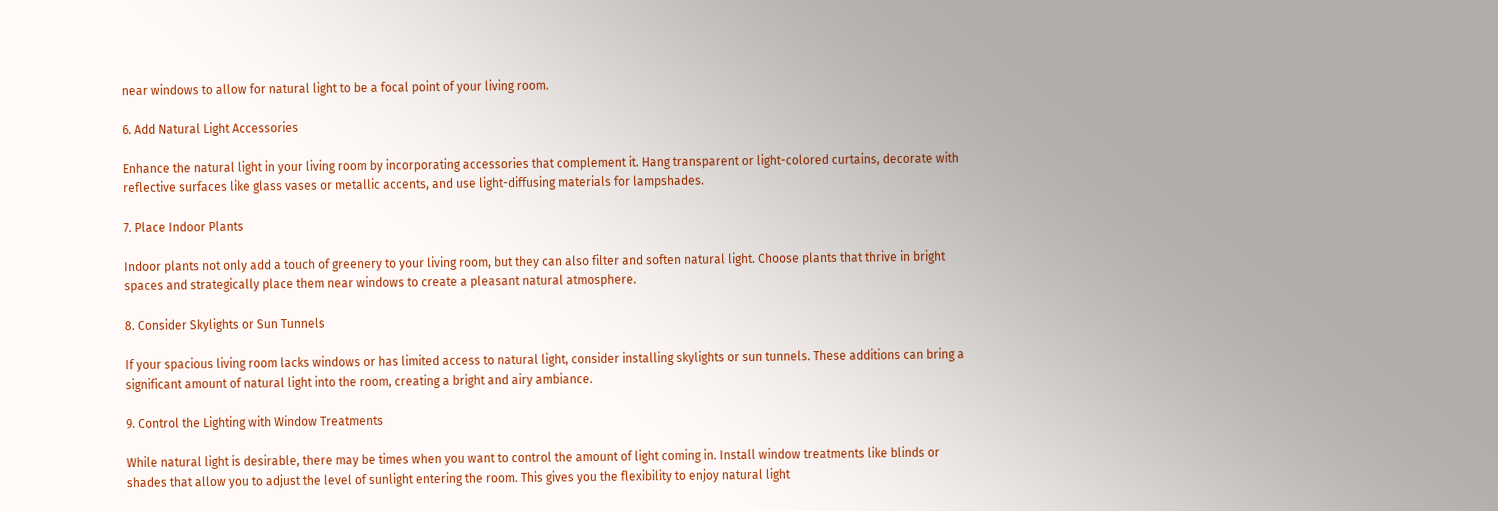near windows to allow for natural light to be a focal point of your living room.

6. Add Natural Light Accessories

Enhance the natural light in your living room by incorporating accessories that complement it. Hang transparent or light-colored curtains, decorate with reflective surfaces like glass vases or metallic accents, and use light-diffusing materials for lampshades.

7. Place Indoor Plants

Indoor plants not only add a touch of greenery to your living room, but they can also filter and soften natural light. Choose plants that thrive in bright spaces and strategically place them near windows to create a pleasant natural atmosphere.

8. Consider Skylights or Sun Tunnels

If your spacious living room lacks windows or has limited access to natural light, consider installing skylights or sun tunnels. These additions can bring a significant amount of natural light into the room, creating a bright and airy ambiance.

9. Control the Lighting with Window Treatments

While natural light is desirable, there may be times when you want to control the amount of light coming in. Install window treatments like blinds or shades that allow you to adjust the level of sunlight entering the room. This gives you the flexibility to enjoy natural light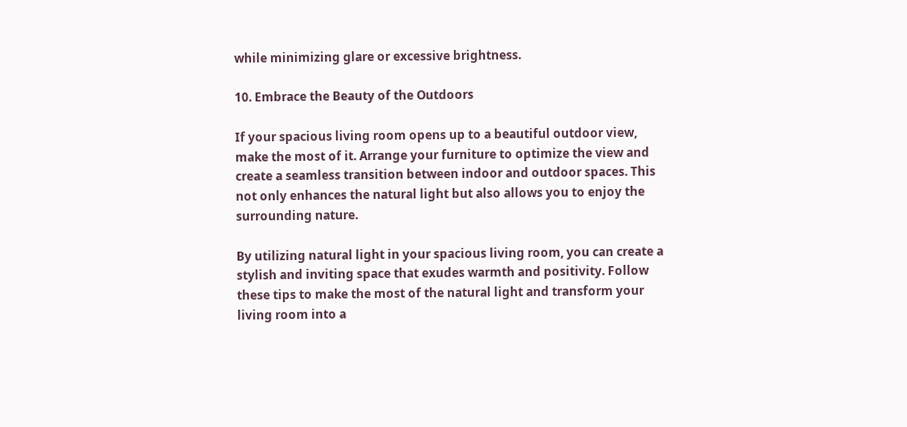while minimizing glare or excessive brightness.

10. Embrace the Beauty of the Outdoors

If your spacious living room opens up to a beautiful outdoor view, make the most of it. Arrange your furniture to optimize the view and create a seamless transition between indoor and outdoor spaces. This not only enhances the natural light but also allows you to enjoy the surrounding nature.

By utilizing natural light in your spacious living room, you can create a stylish and inviting space that exudes warmth and positivity. Follow these tips to make the most of the natural light and transform your living room into a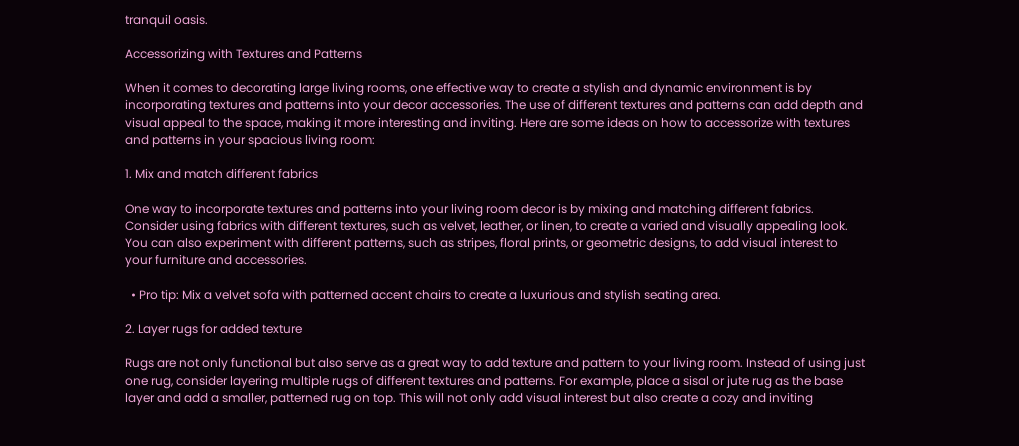tranquil oasis.

Accessorizing with Textures and Patterns

When it comes to decorating large living rooms, one effective way to create a stylish and dynamic environment is by incorporating textures and patterns into your decor accessories. The use of different textures and patterns can add depth and visual appeal to the space, making it more interesting and inviting. Here are some ideas on how to accessorize with textures and patterns in your spacious living room:

1. Mix and match different fabrics

One way to incorporate textures and patterns into your living room decor is by mixing and matching different fabrics. Consider using fabrics with different textures, such as velvet, leather, or linen, to create a varied and visually appealing look. You can also experiment with different patterns, such as stripes, floral prints, or geometric designs, to add visual interest to your furniture and accessories.

  • Pro tip: Mix a velvet sofa with patterned accent chairs to create a luxurious and stylish seating area.

2. Layer rugs for added texture

Rugs are not only functional but also serve as a great way to add texture and pattern to your living room. Instead of using just one rug, consider layering multiple rugs of different textures and patterns. For example, place a sisal or jute rug as the base layer and add a smaller, patterned rug on top. This will not only add visual interest but also create a cozy and inviting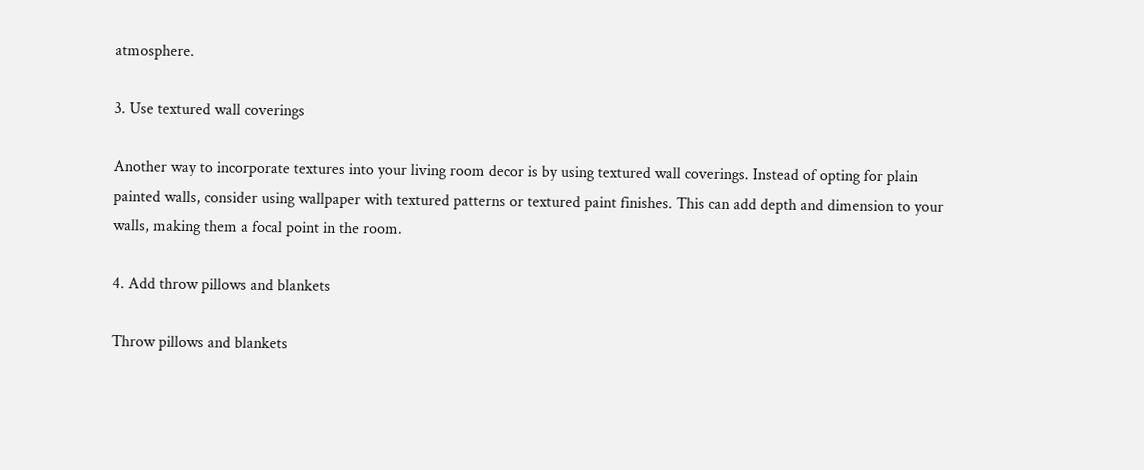atmosphere.

3. Use textured wall coverings

Another way to incorporate textures into your living room decor is by using textured wall coverings. Instead of opting for plain painted walls, consider using wallpaper with textured patterns or textured paint finishes. This can add depth and dimension to your walls, making them a focal point in the room.

4. Add throw pillows and blankets

Throw pillows and blankets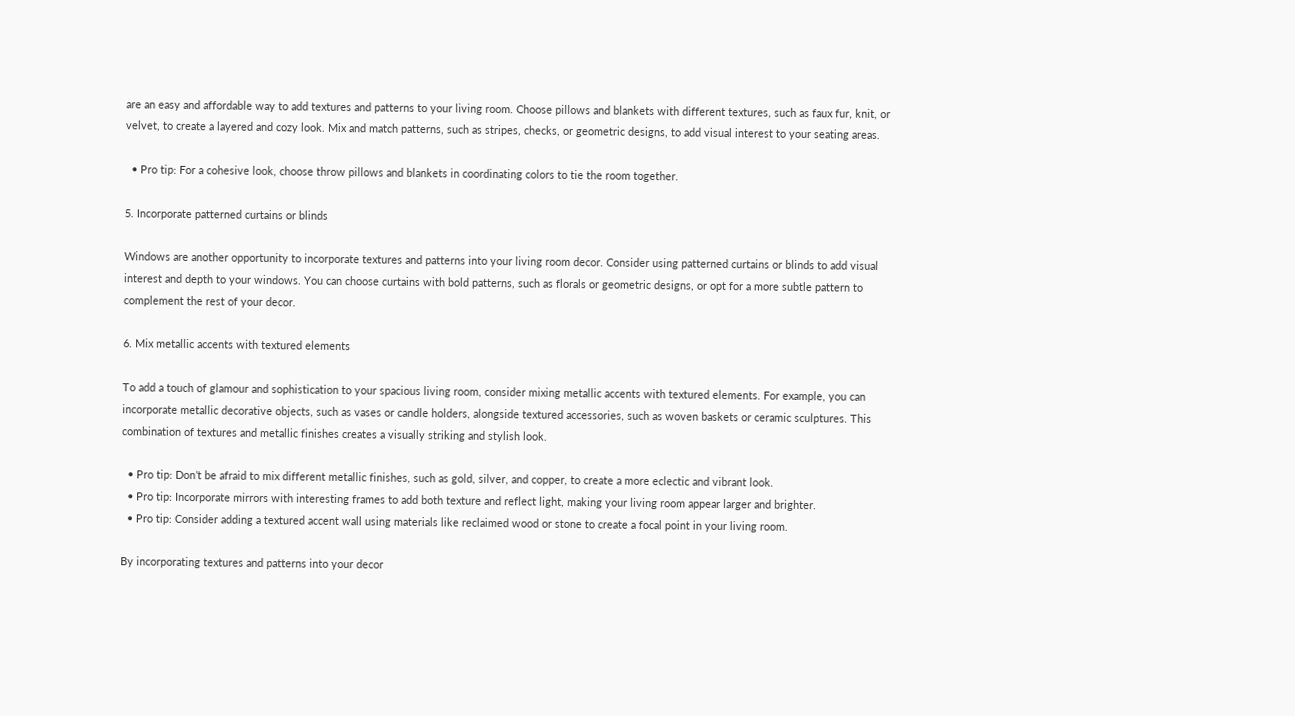are an easy and affordable way to add textures and patterns to your living room. Choose pillows and blankets with different textures, such as faux fur, knit, or velvet, to create a layered and cozy look. Mix and match patterns, such as stripes, checks, or geometric designs, to add visual interest to your seating areas.

  • Pro tip: For a cohesive look, choose throw pillows and blankets in coordinating colors to tie the room together.

5. Incorporate patterned curtains or blinds

Windows are another opportunity to incorporate textures and patterns into your living room decor. Consider using patterned curtains or blinds to add visual interest and depth to your windows. You can choose curtains with bold patterns, such as florals or geometric designs, or opt for a more subtle pattern to complement the rest of your decor.

6. Mix metallic accents with textured elements

To add a touch of glamour and sophistication to your spacious living room, consider mixing metallic accents with textured elements. For example, you can incorporate metallic decorative objects, such as vases or candle holders, alongside textured accessories, such as woven baskets or ceramic sculptures. This combination of textures and metallic finishes creates a visually striking and stylish look.

  • Pro tip: Don’t be afraid to mix different metallic finishes, such as gold, silver, and copper, to create a more eclectic and vibrant look.
  • Pro tip: Incorporate mirrors with interesting frames to add both texture and reflect light, making your living room appear larger and brighter.
  • Pro tip: Consider adding a textured accent wall using materials like reclaimed wood or stone to create a focal point in your living room.

By incorporating textures and patterns into your decor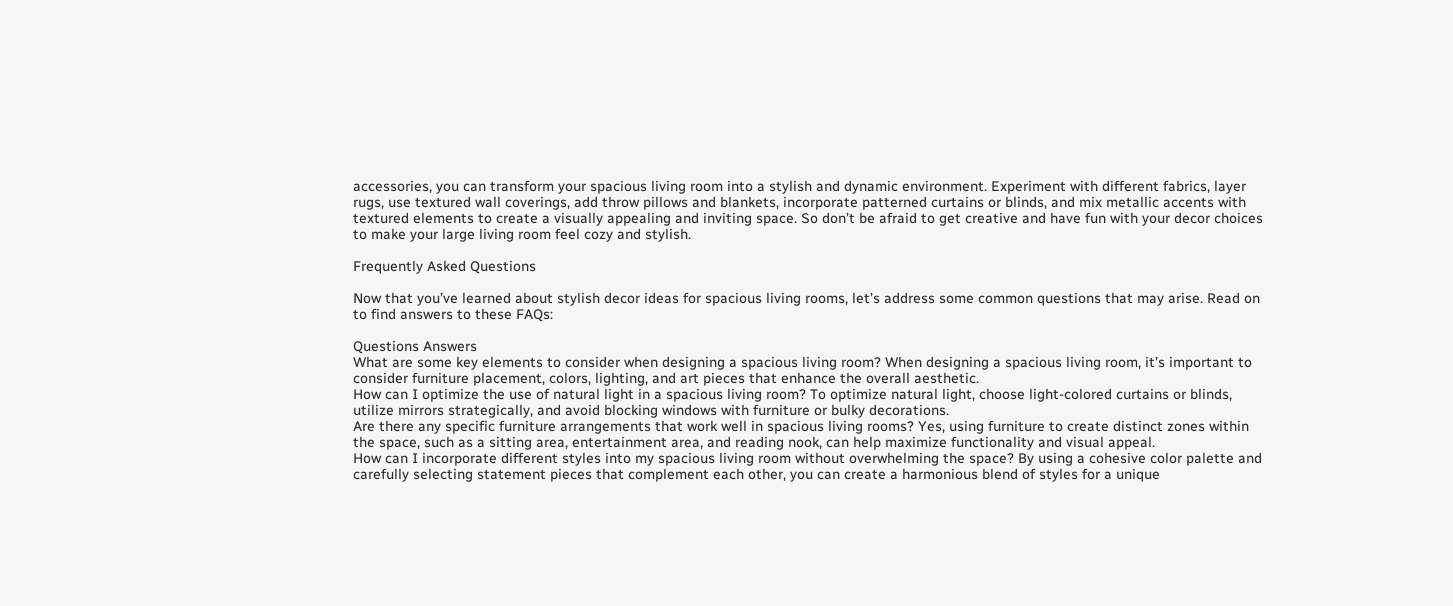accessories, you can transform your spacious living room into a stylish and dynamic environment. Experiment with different fabrics, layer rugs, use textured wall coverings, add throw pillows and blankets, incorporate patterned curtains or blinds, and mix metallic accents with textured elements to create a visually appealing and inviting space. So don’t be afraid to get creative and have fun with your decor choices to make your large living room feel cozy and stylish.

Frequently Asked Questions

Now that you’ve learned about stylish decor ideas for spacious living rooms, let’s address some common questions that may arise. Read on to find answers to these FAQs:

Questions Answers
What are some key elements to consider when designing a spacious living room? When designing a spacious living room, it’s important to consider furniture placement, colors, lighting, and art pieces that enhance the overall aesthetic.
How can I optimize the use of natural light in a spacious living room? To optimize natural light, choose light-colored curtains or blinds, utilize mirrors strategically, and avoid blocking windows with furniture or bulky decorations.
Are there any specific furniture arrangements that work well in spacious living rooms? Yes, using furniture to create distinct zones within the space, such as a sitting area, entertainment area, and reading nook, can help maximize functionality and visual appeal.
How can I incorporate different styles into my spacious living room without overwhelming the space? By using a cohesive color palette and carefully selecting statement pieces that complement each other, you can create a harmonious blend of styles for a unique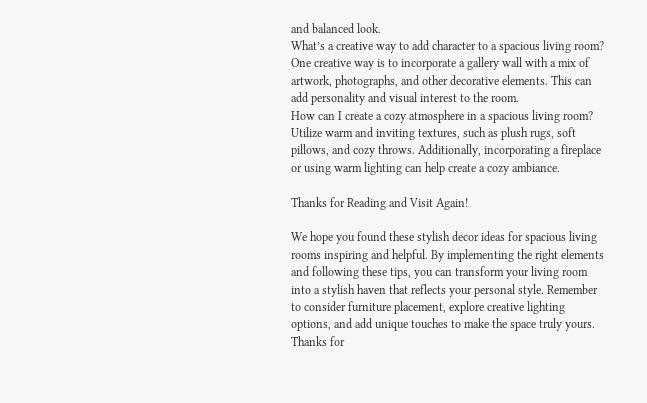and balanced look.
What’s a creative way to add character to a spacious living room? One creative way is to incorporate a gallery wall with a mix of artwork, photographs, and other decorative elements. This can add personality and visual interest to the room.
How can I create a cozy atmosphere in a spacious living room? Utilize warm and inviting textures, such as plush rugs, soft pillows, and cozy throws. Additionally, incorporating a fireplace or using warm lighting can help create a cozy ambiance.

Thanks for Reading and Visit Again!

We hope you found these stylish decor ideas for spacious living rooms inspiring and helpful. By implementing the right elements and following these tips, you can transform your living room into a stylish haven that reflects your personal style. Remember to consider furniture placement, explore creative lighting options, and add unique touches to make the space truly yours. Thanks for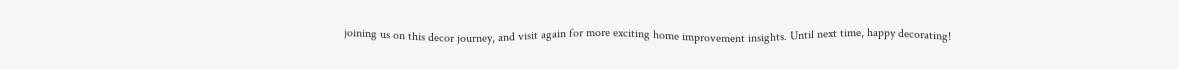joining us on this decor journey, and visit again for more exciting home improvement insights. Until next time, happy decorating!